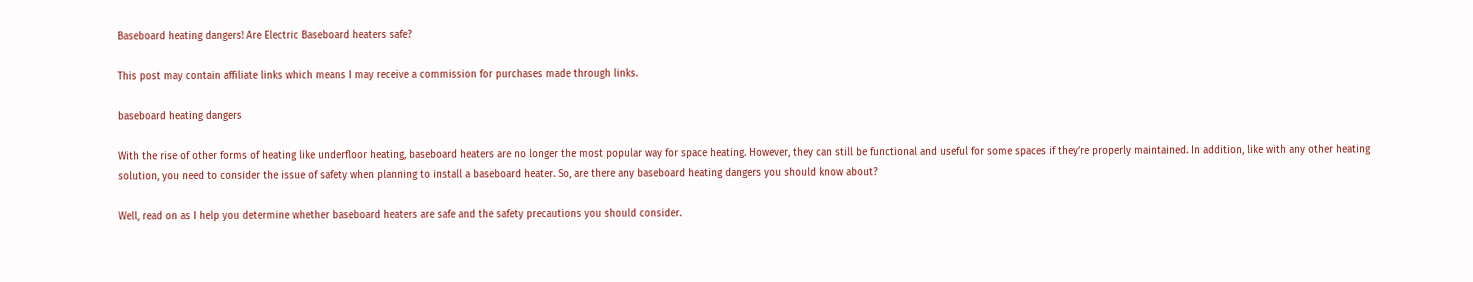Baseboard heating dangers! Are Electric Baseboard heaters safe?

This post may contain affiliate links which means I may receive a commission for purchases made through links.

baseboard heating dangers

With the rise of other forms of heating like underfloor heating, baseboard heaters are no longer the most popular way for space heating. However, they can still be functional and useful for some spaces if they’re properly maintained. In addition, like with any other heating solution, you need to consider the issue of safety when planning to install a baseboard heater. So, are there any baseboard heating dangers you should know about?

Well, read on as I help you determine whether baseboard heaters are safe and the safety precautions you should consider.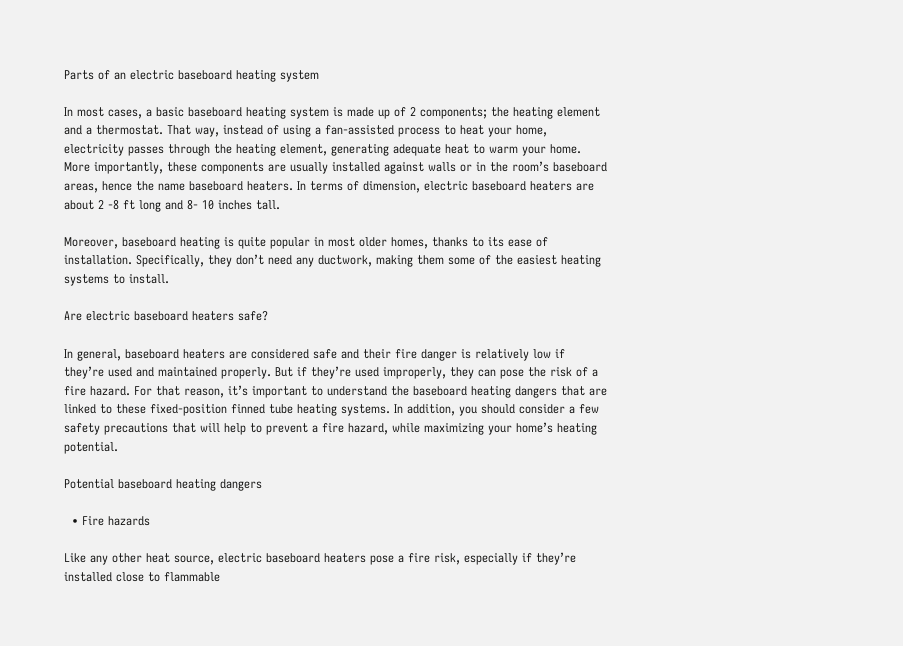Parts of an electric baseboard heating system

In most cases, a basic baseboard heating system is made up of 2 components; the heating element and a thermostat. That way, instead of using a fan-assisted process to heat your home, electricity passes through the heating element, generating adequate heat to warm your home. More importantly, these components are usually installed against walls or in the room’s baseboard areas, hence the name baseboard heaters. In terms of dimension, electric baseboard heaters are about 2 -8 ft long and 8- 10 inches tall.

Moreover, baseboard heating is quite popular in most older homes, thanks to its ease of installation. Specifically, they don’t need any ductwork, making them some of the easiest heating systems to install.

Are electric baseboard heaters safe?

In general, baseboard heaters are considered safe and their fire danger is relatively low if they’re used and maintained properly. But if they’re used improperly, they can pose the risk of a fire hazard. For that reason, it’s important to understand the baseboard heating dangers that are linked to these fixed-position finned tube heating systems. In addition, you should consider a few safety precautions that will help to prevent a fire hazard, while maximizing your home’s heating potential.

Potential baseboard heating dangers

  • Fire hazards

Like any other heat source, electric baseboard heaters pose a fire risk, especially if they’re installed close to flammable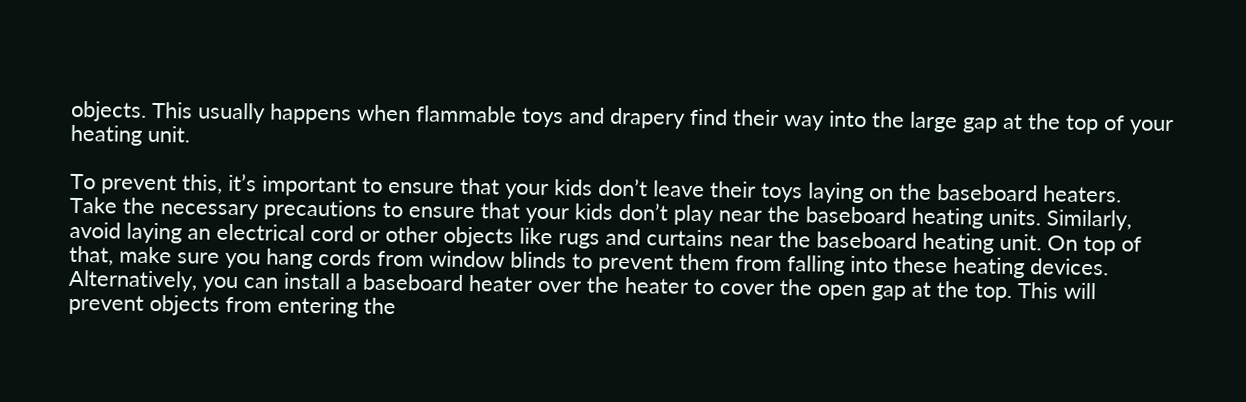objects. This usually happens when flammable toys and drapery find their way into the large gap at the top of your heating unit.

To prevent this, it’s important to ensure that your kids don’t leave their toys laying on the baseboard heaters. Take the necessary precautions to ensure that your kids don’t play near the baseboard heating units. Similarly, avoid laying an electrical cord or other objects like rugs and curtains near the baseboard heating unit. On top of that, make sure you hang cords from window blinds to prevent them from falling into these heating devices. Alternatively, you can install a baseboard heater over the heater to cover the open gap at the top. This will prevent objects from entering the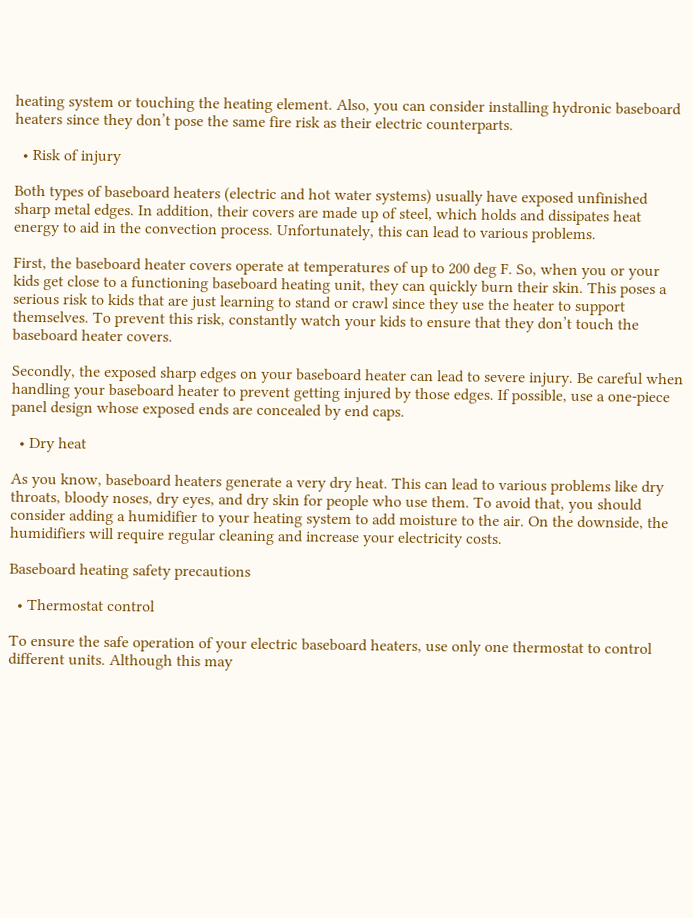heating system or touching the heating element. Also, you can consider installing hydronic baseboard heaters since they don’t pose the same fire risk as their electric counterparts.

  • Risk of injury

Both types of baseboard heaters (electric and hot water systems) usually have exposed unfinished sharp metal edges. In addition, their covers are made up of steel, which holds and dissipates heat energy to aid in the convection process. Unfortunately, this can lead to various problems.

First, the baseboard heater covers operate at temperatures of up to 200 deg F. So, when you or your kids get close to a functioning baseboard heating unit, they can quickly burn their skin. This poses a serious risk to kids that are just learning to stand or crawl since they use the heater to support themselves. To prevent this risk, constantly watch your kids to ensure that they don’t touch the baseboard heater covers.

Secondly, the exposed sharp edges on your baseboard heater can lead to severe injury. Be careful when handling your baseboard heater to prevent getting injured by those edges. If possible, use a one-piece panel design whose exposed ends are concealed by end caps.

  • Dry heat

As you know, baseboard heaters generate a very dry heat. This can lead to various problems like dry throats, bloody noses, dry eyes, and dry skin for people who use them. To avoid that, you should consider adding a humidifier to your heating system to add moisture to the air. On the downside, the humidifiers will require regular cleaning and increase your electricity costs.

Baseboard heating safety precautions

  • Thermostat control

To ensure the safe operation of your electric baseboard heaters, use only one thermostat to control different units. Although this may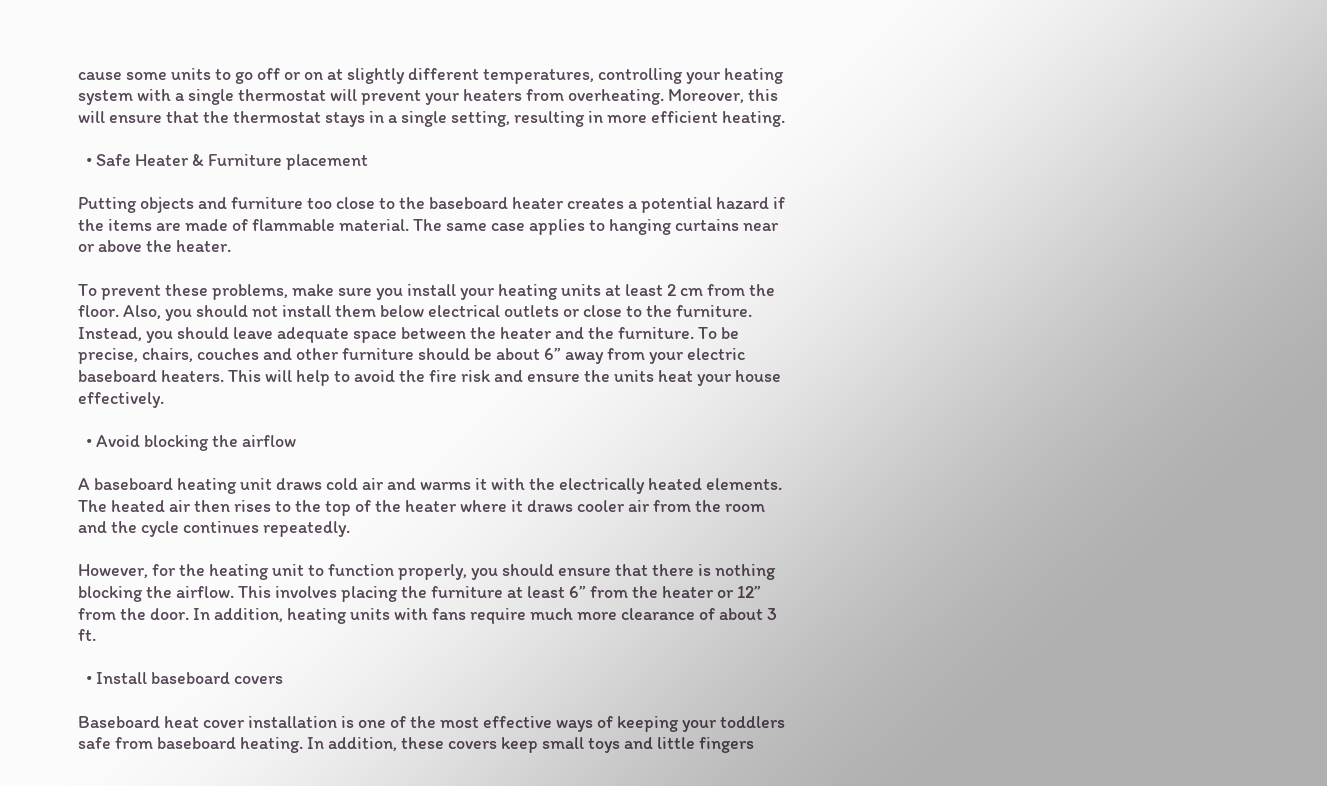cause some units to go off or on at slightly different temperatures, controlling your heating system with a single thermostat will prevent your heaters from overheating. Moreover, this will ensure that the thermostat stays in a single setting, resulting in more efficient heating.

  • Safe Heater & Furniture placement

Putting objects and furniture too close to the baseboard heater creates a potential hazard if the items are made of flammable material. The same case applies to hanging curtains near or above the heater.

To prevent these problems, make sure you install your heating units at least 2 cm from the floor. Also, you should not install them below electrical outlets or close to the furniture. Instead, you should leave adequate space between the heater and the furniture. To be precise, chairs, couches and other furniture should be about 6” away from your electric baseboard heaters. This will help to avoid the fire risk and ensure the units heat your house effectively.

  • Avoid blocking the airflow

A baseboard heating unit draws cold air and warms it with the electrically heated elements. The heated air then rises to the top of the heater where it draws cooler air from the room and the cycle continues repeatedly.

However, for the heating unit to function properly, you should ensure that there is nothing blocking the airflow. This involves placing the furniture at least 6” from the heater or 12” from the door. In addition, heating units with fans require much more clearance of about 3 ft.

  • Install baseboard covers

Baseboard heat cover installation is one of the most effective ways of keeping your toddlers safe from baseboard heating. In addition, these covers keep small toys and little fingers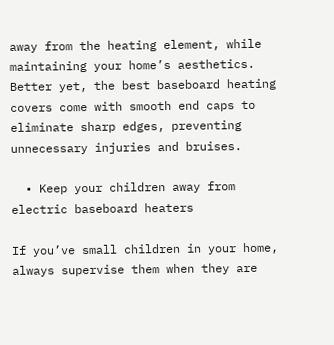away from the heating element, while maintaining your home’s aesthetics. Better yet, the best baseboard heating covers come with smooth end caps to eliminate sharp edges, preventing unnecessary injuries and bruises.

  • Keep your children away from electric baseboard heaters

If you’ve small children in your home, always supervise them when they are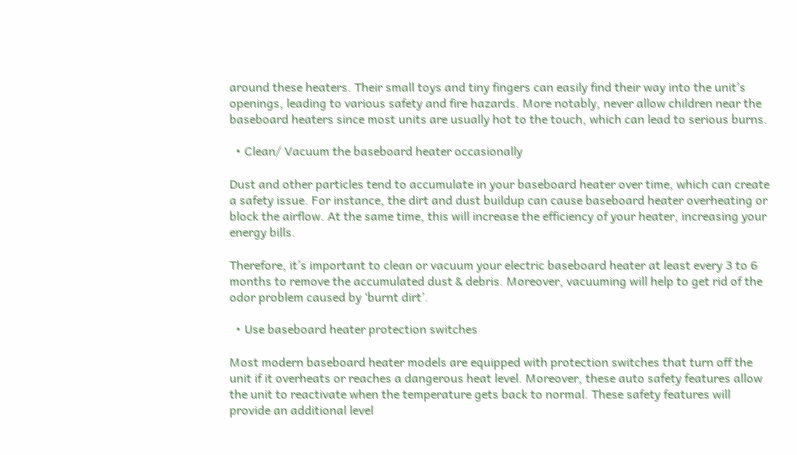around these heaters. Their small toys and tiny fingers can easily find their way into the unit’s openings, leading to various safety and fire hazards. More notably, never allow children near the baseboard heaters since most units are usually hot to the touch, which can lead to serious burns.

  • Clean/ Vacuum the baseboard heater occasionally

Dust and other particles tend to accumulate in your baseboard heater over time, which can create a safety issue. For instance, the dirt and dust buildup can cause baseboard heater overheating or block the airflow. At the same time, this will increase the efficiency of your heater, increasing your energy bills.

Therefore, it’s important to clean or vacuum your electric baseboard heater at least every 3 to 6 months to remove the accumulated dust & debris. Moreover, vacuuming will help to get rid of the odor problem caused by ‘burnt dirt’.

  • Use baseboard heater protection switches

Most modern baseboard heater models are equipped with protection switches that turn off the unit if it overheats or reaches a dangerous heat level. Moreover, these auto safety features allow the unit to reactivate when the temperature gets back to normal. These safety features will provide an additional level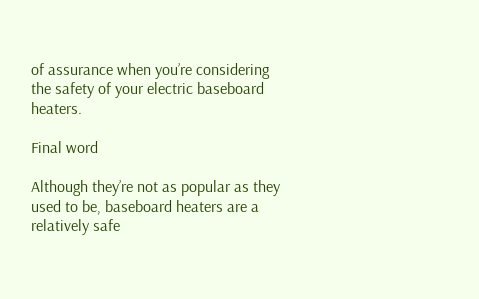of assurance when you’re considering the safety of your electric baseboard heaters.

Final word

Although they’re not as popular as they used to be, baseboard heaters are a relatively safe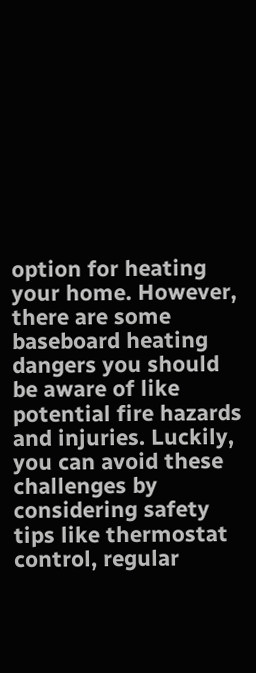option for heating your home. However, there are some baseboard heating dangers you should be aware of like potential fire hazards and injuries. Luckily, you can avoid these challenges by considering safety tips like thermostat control, regular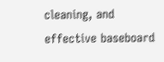cleaning, and effective baseboard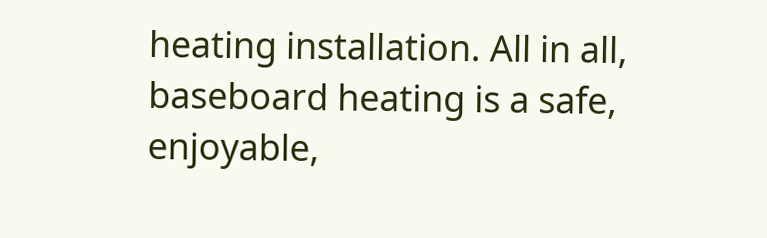heating installation. All in all, baseboard heating is a safe, enjoyable,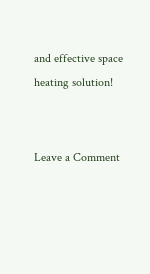and effective space heating solution!


Leave a Comment